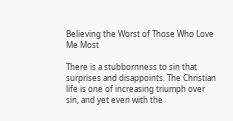Believing the Worst of Those Who Love Me Most

There is a stubbornness to sin that surprises and disappoints. The Christian life is one of increasing triumph over sin, and yet even with the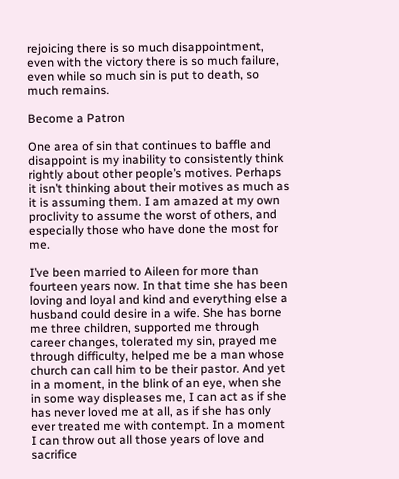rejoicing there is so much disappointment, even with the victory there is so much failure, even while so much sin is put to death, so much remains.

Become a Patron

One area of sin that continues to baffle and disappoint is my inability to consistently think rightly about other people’s motives. Perhaps it isn’t thinking about their motives as much as it is assuming them. I am amazed at my own proclivity to assume the worst of others, and especially those who have done the most for me.

I’ve been married to Aileen for more than fourteen years now. In that time she has been loving and loyal and kind and everything else a husband could desire in a wife. She has borne me three children, supported me through career changes, tolerated my sin, prayed me through difficulty, helped me be a man whose church can call him to be their pastor. And yet in a moment, in the blink of an eye, when she in some way displeases me, I can act as if she has never loved me at all, as if she has only ever treated me with contempt. In a moment I can throw out all those years of love and sacrifice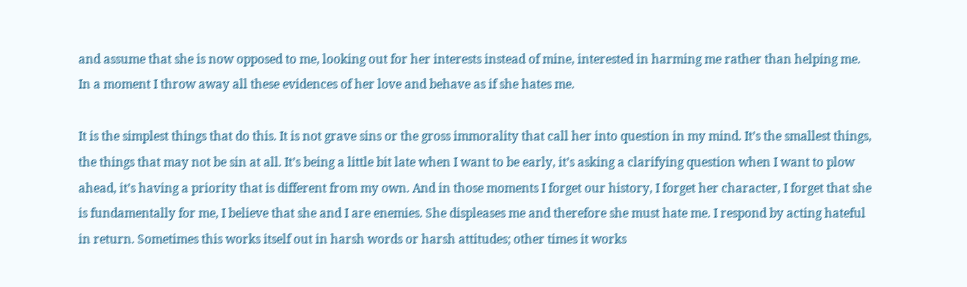and assume that she is now opposed to me, looking out for her interests instead of mine, interested in harming me rather than helping me. In a moment I throw away all these evidences of her love and behave as if she hates me.

It is the simplest things that do this. It is not grave sins or the gross immorality that call her into question in my mind. It’s the smallest things, the things that may not be sin at all. It’s being a little bit late when I want to be early, it’s asking a clarifying question when I want to plow ahead, it’s having a priority that is different from my own. And in those moments I forget our history, I forget her character, I forget that she is fundamentally for me, I believe that she and I are enemies. She displeases me and therefore she must hate me. I respond by acting hateful in return. Sometimes this works itself out in harsh words or harsh attitudes; other times it works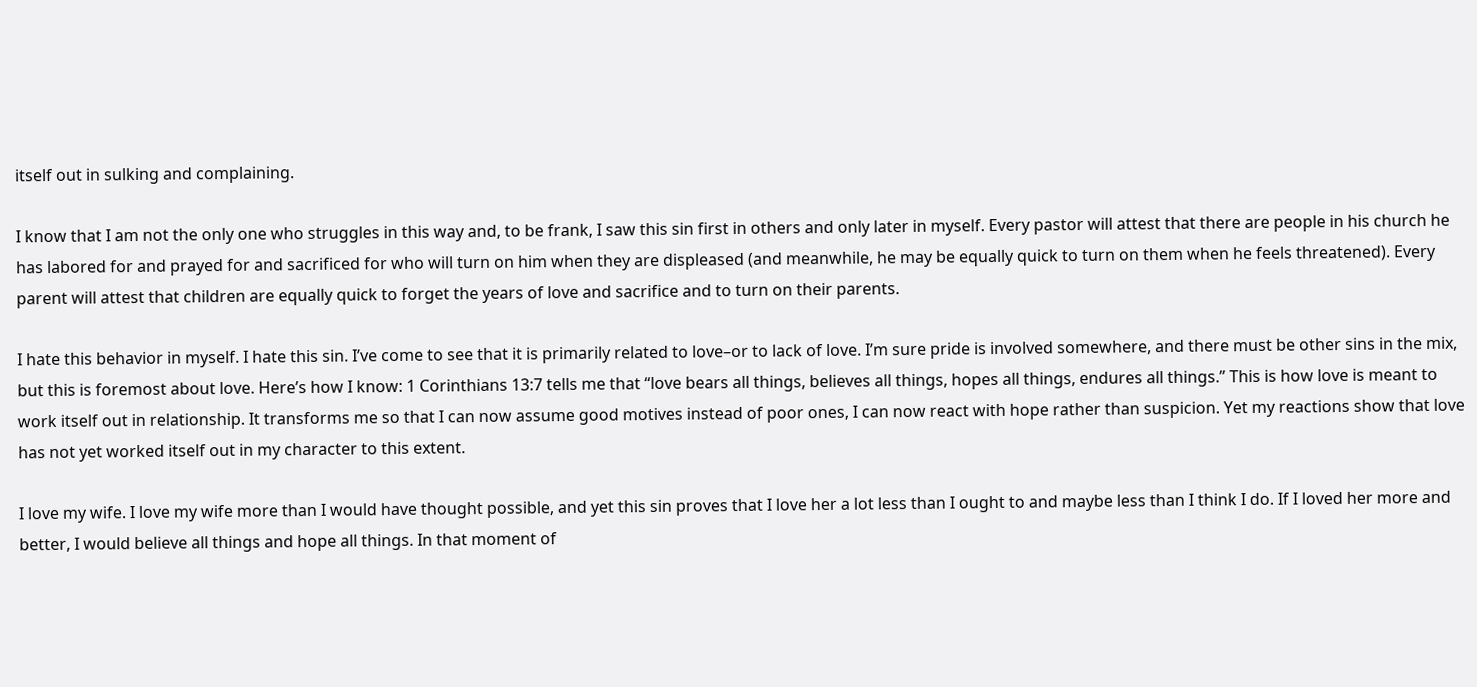itself out in sulking and complaining.

I know that I am not the only one who struggles in this way and, to be frank, I saw this sin first in others and only later in myself. Every pastor will attest that there are people in his church he has labored for and prayed for and sacrificed for who will turn on him when they are displeased (and meanwhile, he may be equally quick to turn on them when he feels threatened). Every parent will attest that children are equally quick to forget the years of love and sacrifice and to turn on their parents.

I hate this behavior in myself. I hate this sin. I’ve come to see that it is primarily related to love–or to lack of love. I’m sure pride is involved somewhere, and there must be other sins in the mix, but this is foremost about love. Here’s how I know: 1 Corinthians 13:7 tells me that “love bears all things, believes all things, hopes all things, endures all things.” This is how love is meant to work itself out in relationship. It transforms me so that I can now assume good motives instead of poor ones, I can now react with hope rather than suspicion. Yet my reactions show that love has not yet worked itself out in my character to this extent.

I love my wife. I love my wife more than I would have thought possible, and yet this sin proves that I love her a lot less than I ought to and maybe less than I think I do. If I loved her more and better, I would believe all things and hope all things. In that moment of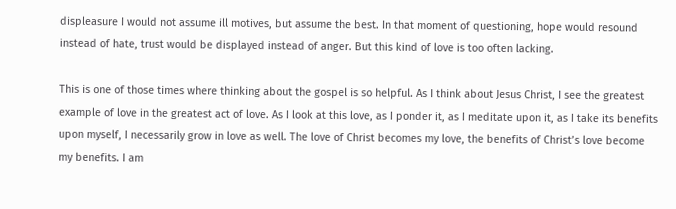displeasure I would not assume ill motives, but assume the best. In that moment of questioning, hope would resound instead of hate, trust would be displayed instead of anger. But this kind of love is too often lacking.

This is one of those times where thinking about the gospel is so helpful. As I think about Jesus Christ, I see the greatest example of love in the greatest act of love. As I look at this love, as I ponder it, as I meditate upon it, as I take its benefits upon myself, I necessarily grow in love as well. The love of Christ becomes my love, the benefits of Christ’s love become my benefits. I am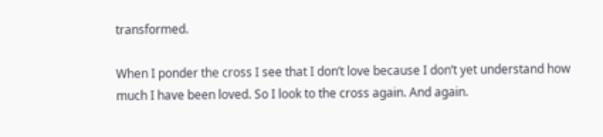transformed.

When I ponder the cross I see that I don’t love because I don’t yet understand how much I have been loved. So I look to the cross again. And again.